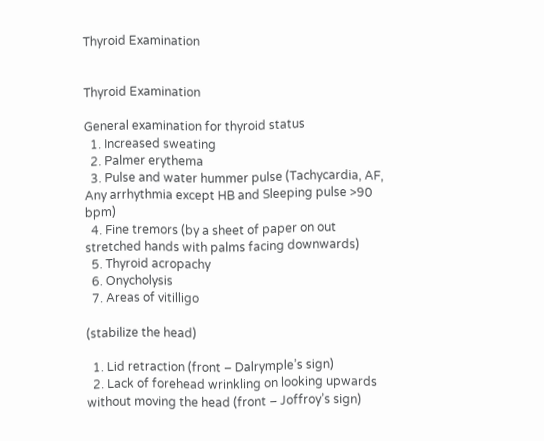Thyroid Examination


Thyroid Examination

General examination for thyroid status
  1. Increased sweating
  2. Palmer erythema
  3. Pulse and water hummer pulse (Tachycardia, AF, Any arrhythmia except HB and Sleeping pulse >90 bpm)
  4. Fine tremors (by a sheet of paper on out stretched hands with palms facing downwards)
  5. Thyroid acropachy
  6. Onycholysis
  7. Areas of vitilligo

(stabilize the head)

  1. Lid retraction (front – Dalrymple’s sign)
  2. Lack of forehead wrinkling on looking upwards without moving the head (front – Joffroy’s sign)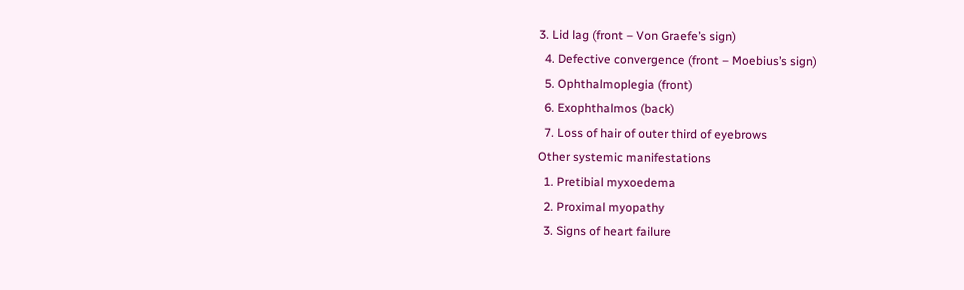3. Lid lag (front – Von Graefe’s sign)
  4. Defective convergence (front – Moebius’s sign)
  5. Ophthalmoplegia (front)
  6. Exophthalmos (back)
  7. Loss of hair of outer third of eyebrows
Other systemic manifestations
  1. Pretibial myxoedema
  2. Proximal myopathy
  3. Signs of heart failure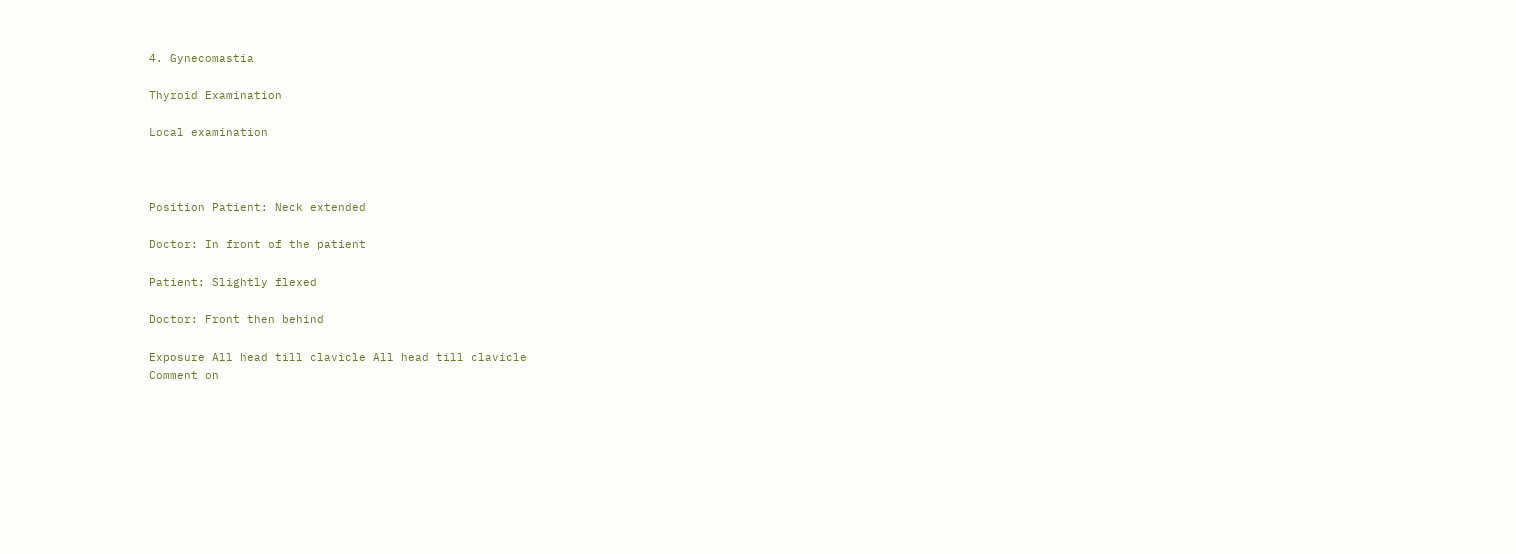4. Gynecomastia

Thyroid Examination

Local examination



Position Patient: Neck extended

Doctor: In front of the patient

Patient: Slightly flexed

Doctor: Front then behind

Exposure All head till clavicle All head till clavicle
Comment on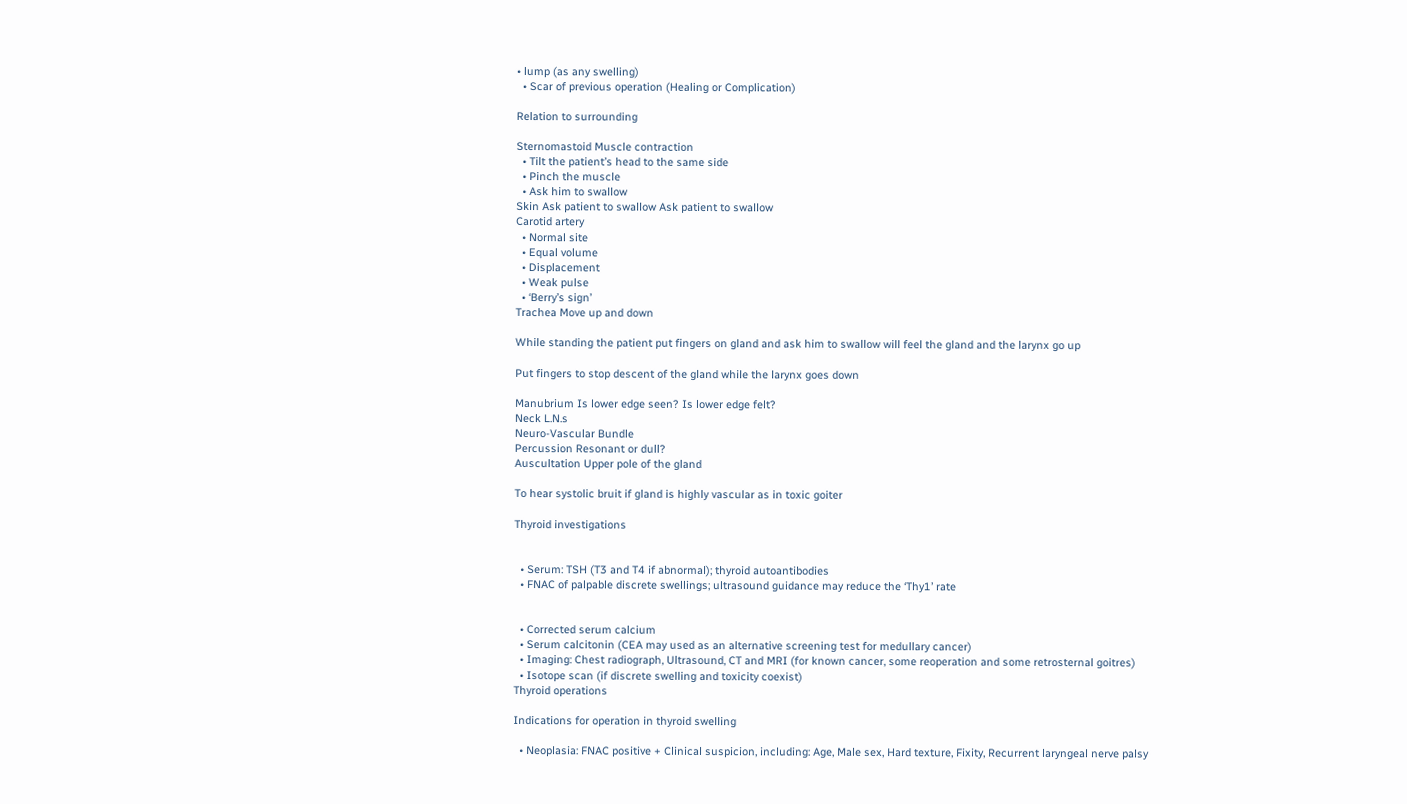• lump (as any swelling)
  • Scar of previous operation (Healing or Complication)

Relation to surrounding

Sternomastoid Muscle contraction
  • Tilt the patient’s head to the same side
  • Pinch the muscle
  • Ask him to swallow
Skin Ask patient to swallow Ask patient to swallow
Carotid artery
  • Normal site
  • Equal volume
  • Displacement
  • Weak pulse
  • ‘Berry’s sign’
Trachea Move up and down

While standing the patient put fingers on gland and ask him to swallow will feel the gland and the larynx go up

Put fingers to stop descent of the gland while the larynx goes down

Manubrium Is lower edge seen? Is lower edge felt?
Neck L.N.s
Neuro-Vascular Bundle
Percussion Resonant or dull?
Auscultation Upper pole of the gland

To hear systolic bruit if gland is highly vascular as in toxic goiter

Thyroid investigations


  • Serum: TSH (T3 and T4 if abnormal); thyroid autoantibodies
  • FNAC of palpable discrete swellings; ultrasound guidance may reduce the ‘Thy1’ rate


  • Corrected serum calcium
  • Serum calcitonin (CEA may used as an alternative screening test for medullary cancer)
  • Imaging: Chest radiograph, Ultrasound, CT and MRI (for known cancer, some reoperation and some retrosternal goitres)
  • Isotope scan (if discrete swelling and toxicity coexist)
Thyroid operations

Indications for operation in thyroid swelling

  • Neoplasia: FNAC positive + Clinical suspicion, including: Age, Male sex, Hard texture, Fixity, Recurrent laryngeal nerve palsy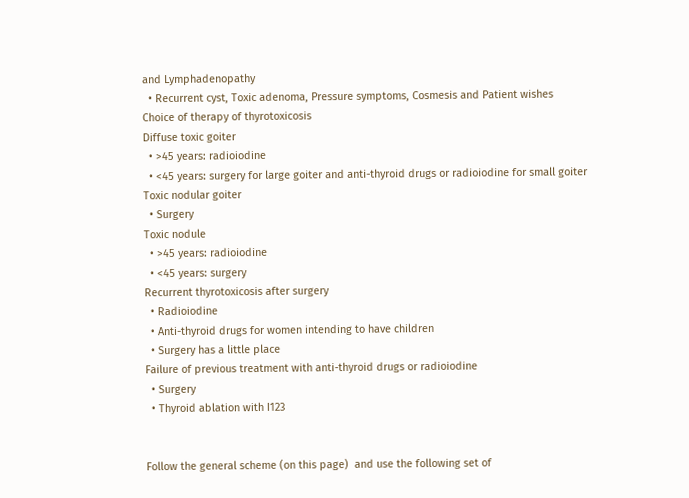and Lymphadenopathy
  • Recurrent cyst, Toxic adenoma, Pressure symptoms, Cosmesis and Patient wishes
Choice of therapy of thyrotoxicosis
Diffuse toxic goiter
  • >45 years: radioiodine
  • <45 years: surgery for large goiter and anti-thyroid drugs or radioiodine for small goiter
Toxic nodular goiter
  • Surgery
Toxic nodule
  • >45 years: radioiodine
  • <45 years: surgery
Recurrent thyrotoxicosis after surgery
  • Radioiodine
  • Anti-thyroid drugs for women intending to have children
  • Surgery has a little place
Failure of previous treatment with anti-thyroid drugs or radioiodine
  • Surgery
  • Thyroid ablation with I123


Follow the general scheme (on this page)  and use the following set of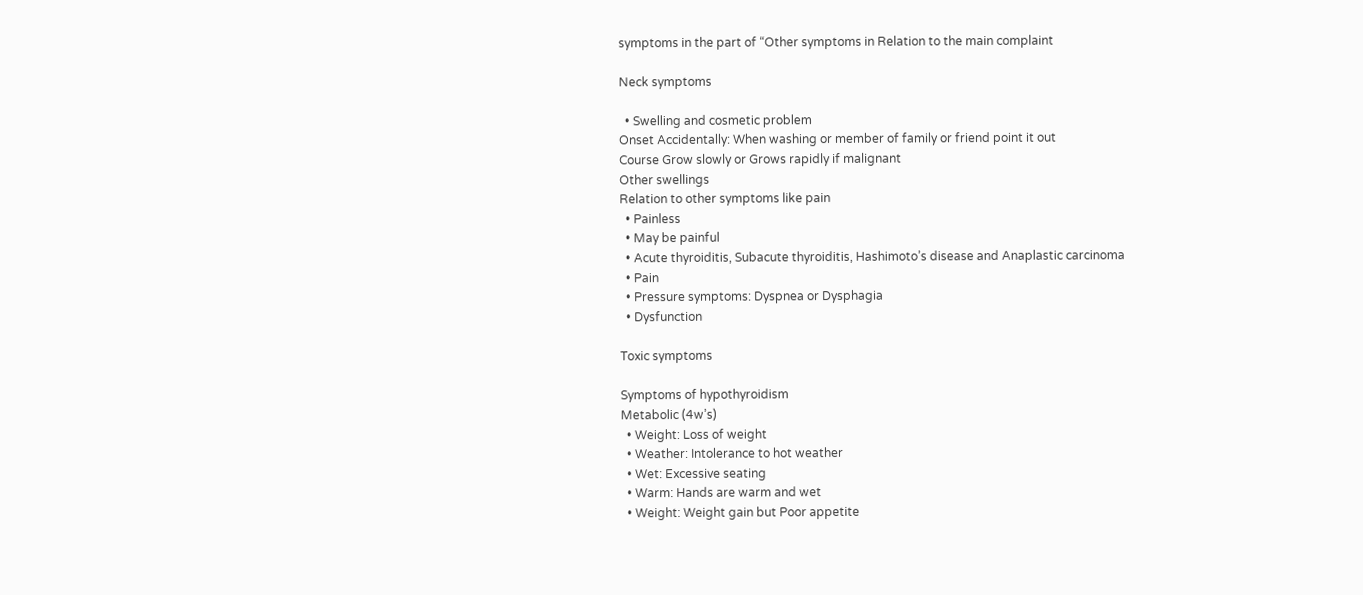symptoms in the part of “Other symptoms in Relation to the main complaint

Neck symptoms

  • Swelling and cosmetic problem
Onset Accidentally: When washing or member of family or friend point it out
Course Grow slowly or Grows rapidly if malignant
Other swellings
Relation to other symptoms like pain
  • Painless
  • May be painful
  • Acute thyroiditis, Subacute thyroiditis, Hashimoto’s disease and Anaplastic carcinoma
  • Pain
  • Pressure symptoms: Dyspnea or Dysphagia
  • Dysfunction

Toxic symptoms

Symptoms of hypothyroidism
Metabolic (4w’s)
  • Weight: Loss of weight
  • Weather: Intolerance to hot weather
  • Wet: Excessive seating
  • Warm: Hands are warm and wet
  • Weight: Weight gain but Poor appetite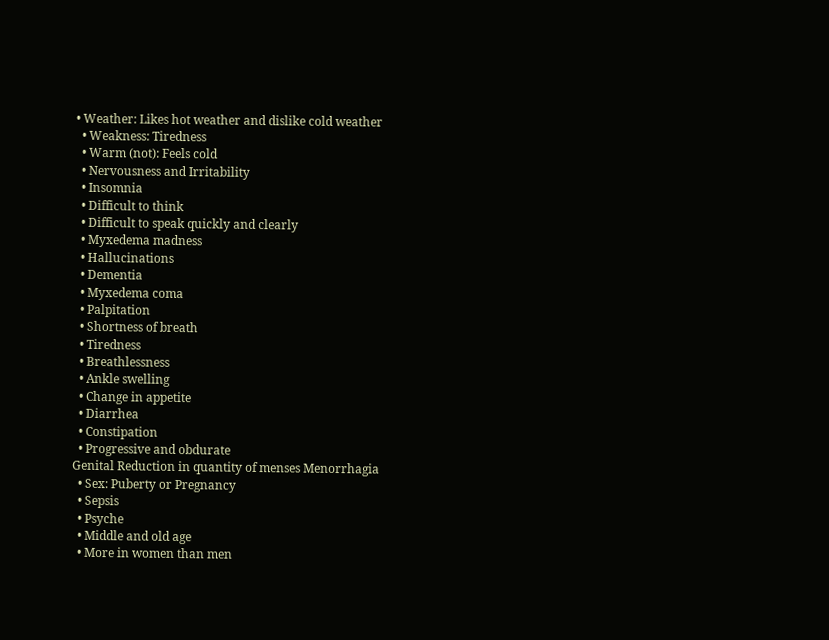• Weather: Likes hot weather and dislike cold weather
  • Weakness: Tiredness
  • Warm (not): Feels cold
  • Nervousness and Irritability
  • Insomnia
  • Difficult to think
  • Difficult to speak quickly and clearly
  • Myxedema madness
  • Hallucinations
  • Dementia
  • Myxedema coma
  • Palpitation
  • Shortness of breath
  • Tiredness
  • Breathlessness
  • Ankle swelling
  • Change in appetite
  • Diarrhea
  • Constipation
  • Progressive and obdurate
Genital Reduction in quantity of menses Menorrhagia
  • Sex: Puberty or Pregnancy
  • Sepsis
  • Psyche
  • Middle and old age
  • More in women than men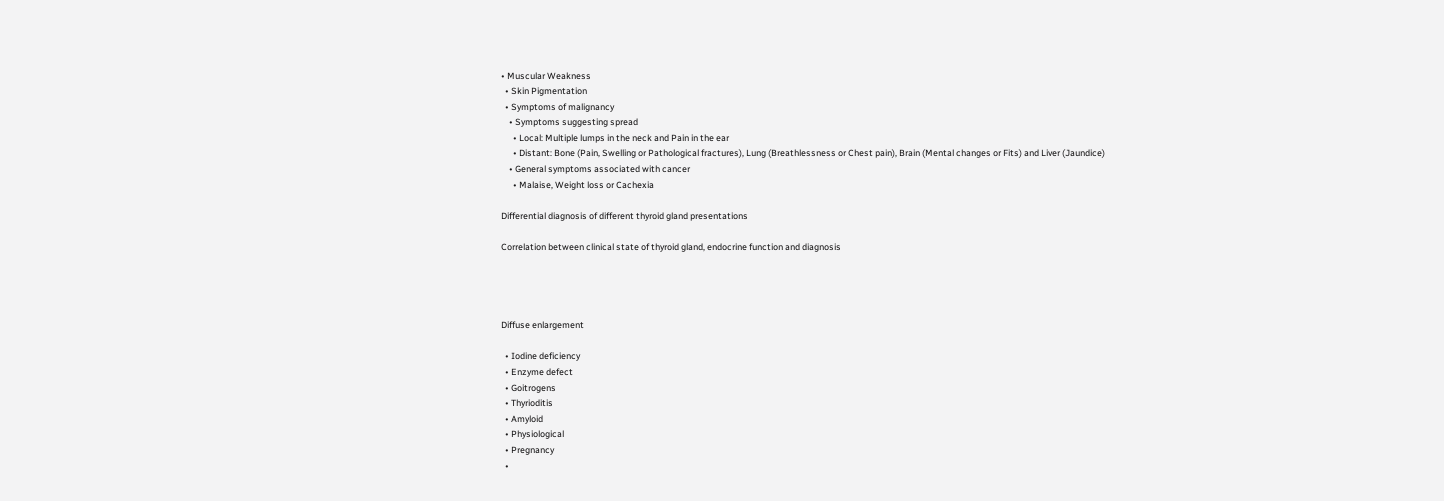• Muscular Weakness
  • Skin Pigmentation
  • Symptoms of malignancy
    • Symptoms suggesting spread
      • Local: Multiple lumps in the neck and Pain in the ear
      • Distant: Bone (Pain, Swelling or Pathological fractures), Lung (Breathlessness or Chest pain), Brain (Mental changes or Fits) and Liver (Jaundice)
    • General symptoms associated with cancer
      • Malaise, Weight loss or Cachexia

Differential diagnosis of different thyroid gland presentations

Correlation between clinical state of thyroid gland, endocrine function and diagnosis




Diffuse enlargement

  • Iodine deficiency
  • Enzyme defect
  • Goitrogens
  • Thyrioditis
  • Amyloid
  • Physiological
  • Pregnancy
  •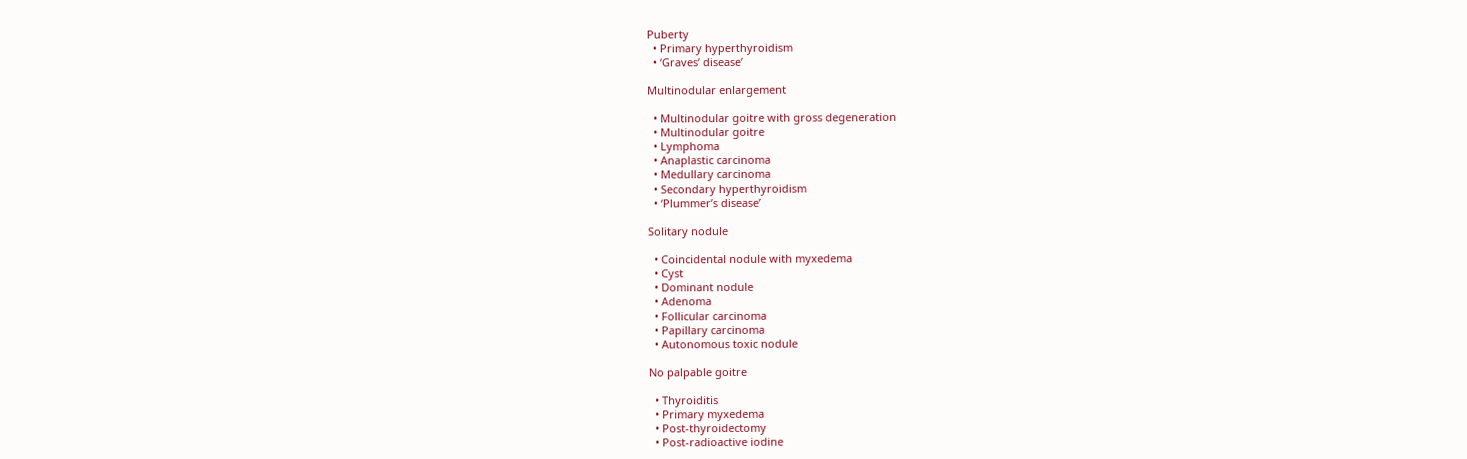Puberty
  • Primary hyperthyroidism
  • ‘Graves’ disease’

Multinodular enlargement

  • Multinodular goitre with gross degeneration
  • Multinodular goitre
  • Lymphoma
  • Anaplastic carcinoma
  • Medullary carcinoma
  • Secondary hyperthyroidism
  • ‘Plummer’s disease’

Solitary nodule

  • Coincidental nodule with myxedema
  • Cyst
  • Dominant nodule
  • Adenoma
  • Follicular carcinoma
  • Papillary carcinoma
  • Autonomous toxic nodule

No palpable goitre

  • Thyroiditis
  • Primary myxedema
  • Post-thyroidectomy
  • Post-radioactive iodine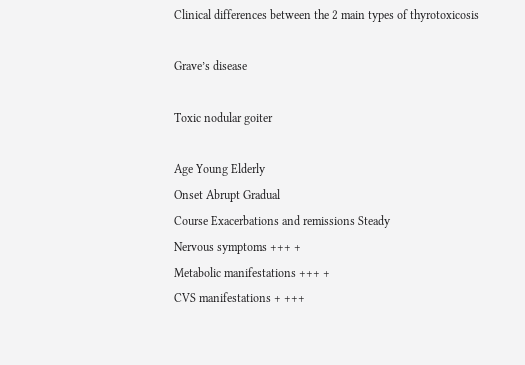Clinical differences between the 2 main types of thyrotoxicosis

Grave’s disease

Toxic nodular goiter

Age Young Elderly
Onset Abrupt Gradual
Course Exacerbations and remissions Steady
Nervous symptoms +++ +
Metabolic manifestations +++ +
CVS manifestations + +++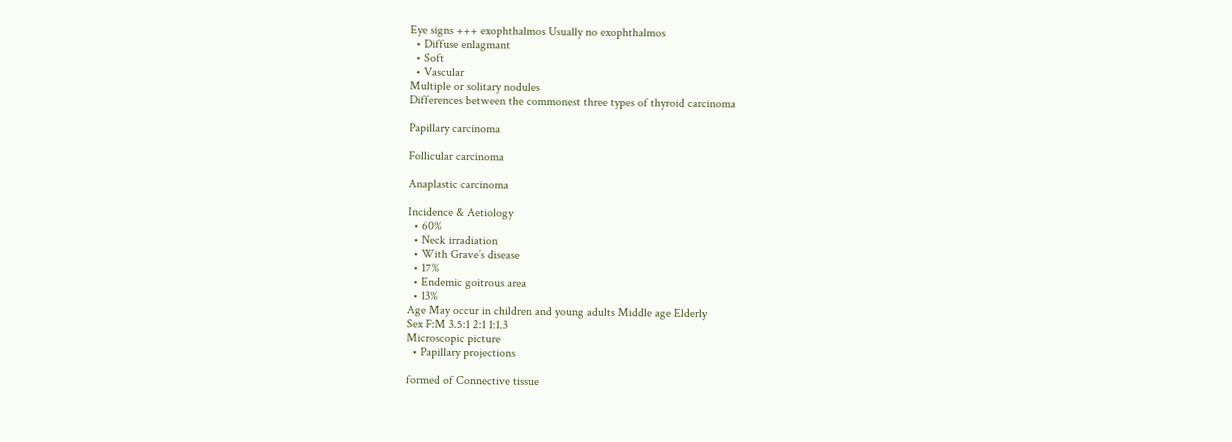Eye signs +++ exophthalmos Usually no exophthalmos
  • Diffuse enlagmant
  • Soft
  • Vascular
Multiple or solitary nodules
Differences between the commonest three types of thyroid carcinoma

Papillary carcinoma

Follicular carcinoma

Anaplastic carcinoma

Incidence & Aetiology
  • 60%
  • Neck irradiation
  • With Grave’s disease
  • 17%
  • Endemic goitrous area
  • 13%
Age May occur in children and young adults Middle age Elderly
Sex F:M 3.5:1 2:1 1:1.3
Microscopic picture
  • Papillary projections

formed of Connective tissue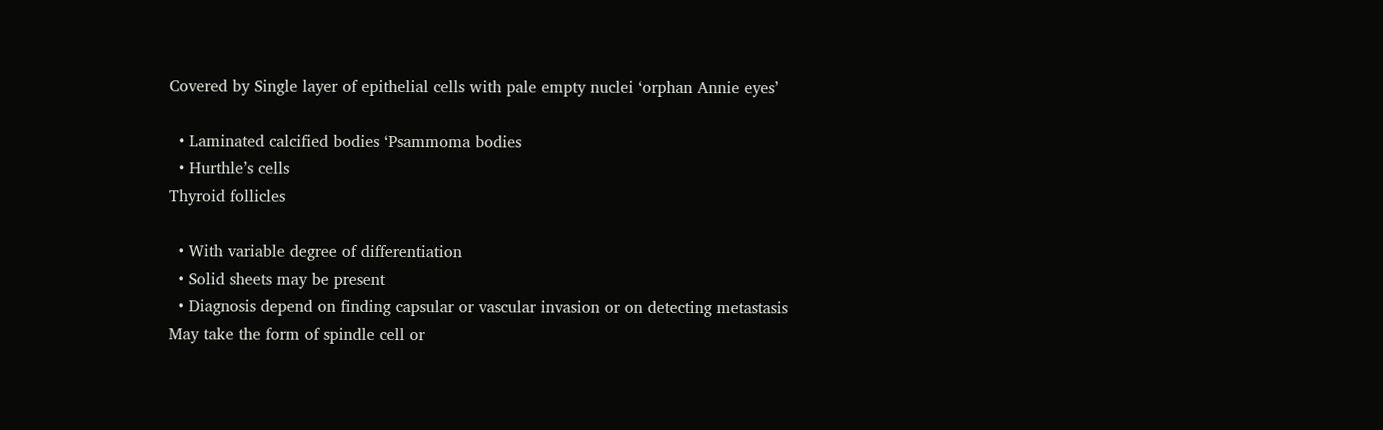Covered by Single layer of epithelial cells with pale empty nuclei ‘orphan Annie eyes’

  • Laminated calcified bodies ‘Psammoma bodies
  • Hurthle’s cells
Thyroid follicles

  • With variable degree of differentiation
  • Solid sheets may be present
  • Diagnosis depend on finding capsular or vascular invasion or on detecting metastasis
May take the form of spindle cell or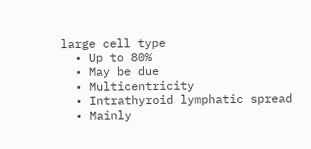large cell type
  • Up to 80%
  • May be due
  • Multicentricity
  • Intrathyroid lymphatic spread
  • Mainly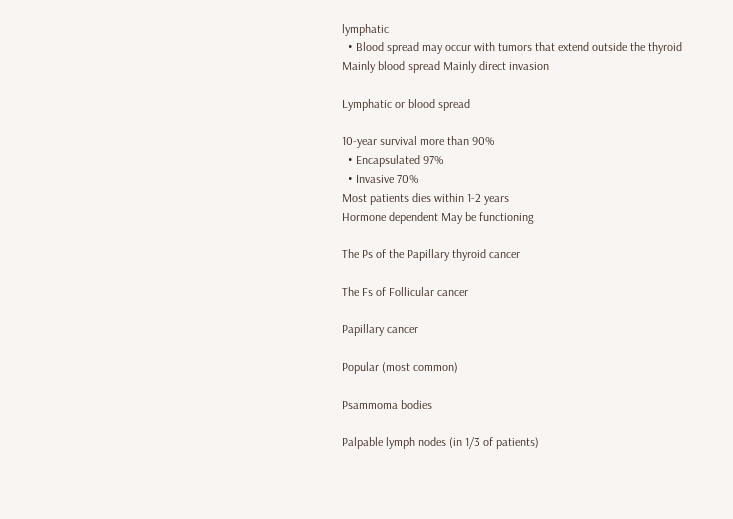lymphatic
  • Blood spread may occur with tumors that extend outside the thyroid
Mainly blood spread Mainly direct invasion

Lymphatic or blood spread

10-year survival more than 90%
  • Encapsulated 97%
  • Invasive 70%
Most patients dies within 1-2 years
Hormone dependent May be functioning

The Ps of the Papillary thyroid cancer

The Fs of Follicular cancer

Papillary cancer

Popular (most common)

Psammoma bodies

Palpable lymph nodes (in 1/3 of patients)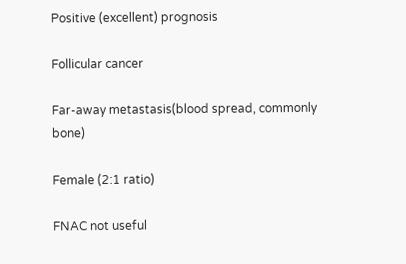Positive (excellent) prognosis

Follicular cancer

Far-away metastasis(blood spread, commonly bone)

Female (2:1 ratio)

FNAC not useful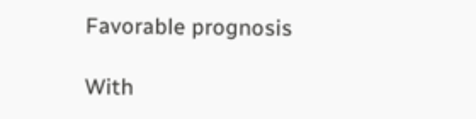Favorable prognosis

With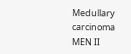Medullary carcinoma MEN II